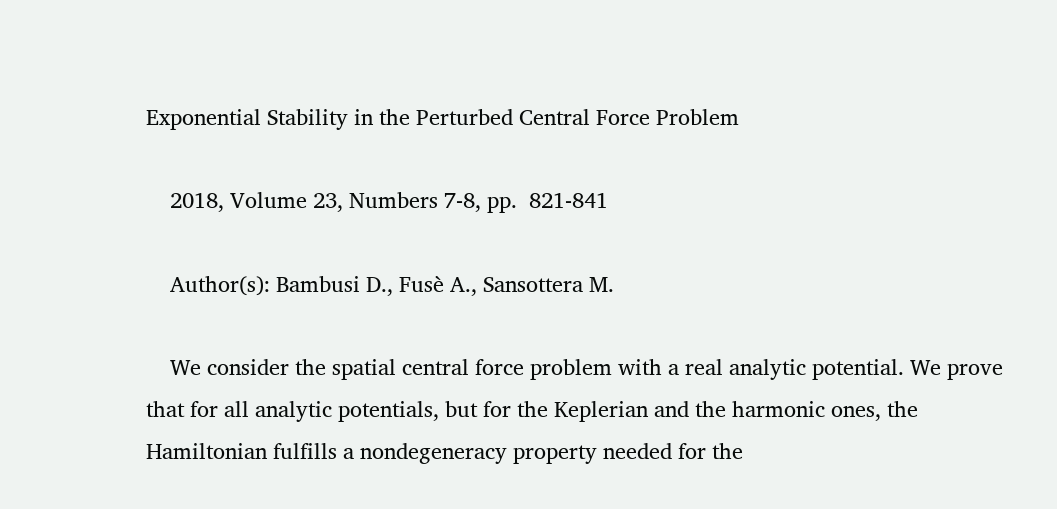Exponential Stability in the Perturbed Central Force Problem

    2018, Volume 23, Numbers 7-8, pp.  821-841

    Author(s): Bambusi D., Fusè A., Sansottera M.

    We consider the spatial central force problem with a real analytic potential. We prove that for all analytic potentials, but for the Keplerian and the harmonic ones, the Hamiltonian fulfills a nondegeneracy property needed for the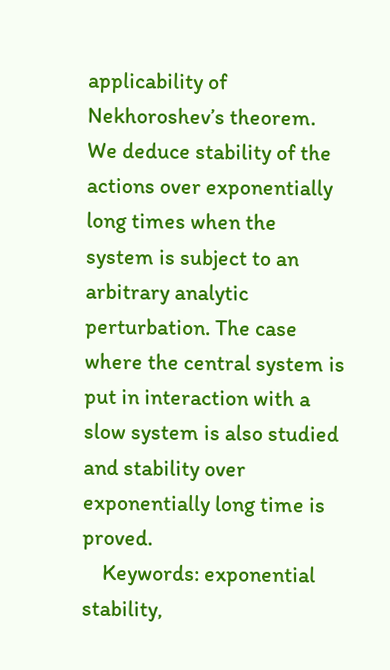applicability of Nekhoroshev’s theorem. We deduce stability of the actions over exponentially long times when the system is subject to an arbitrary analytic perturbation. The case where the central system is put in interaction with a slow system is also studied and stability over exponentially long time is proved.
    Keywords: exponential stability,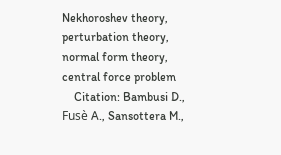Nekhoroshev theory, perturbation theory, normal form theory, central force problem
    Citation: Bambusi D., Fusè A., Sansottera M.,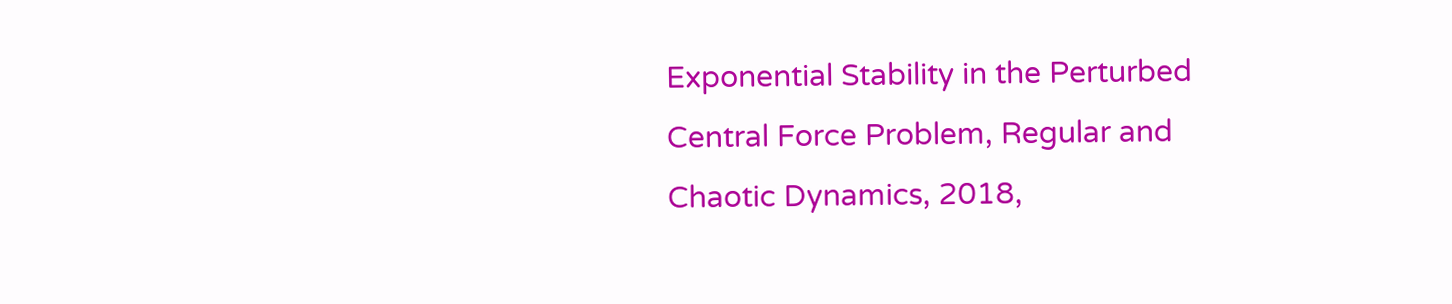Exponential Stability in the Perturbed Central Force Problem, Regular and Chaotic Dynamics, 2018,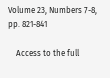Volume 23, Numbers 7-8, pp. 821-841

    Access to the full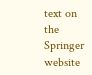text on the Springer website